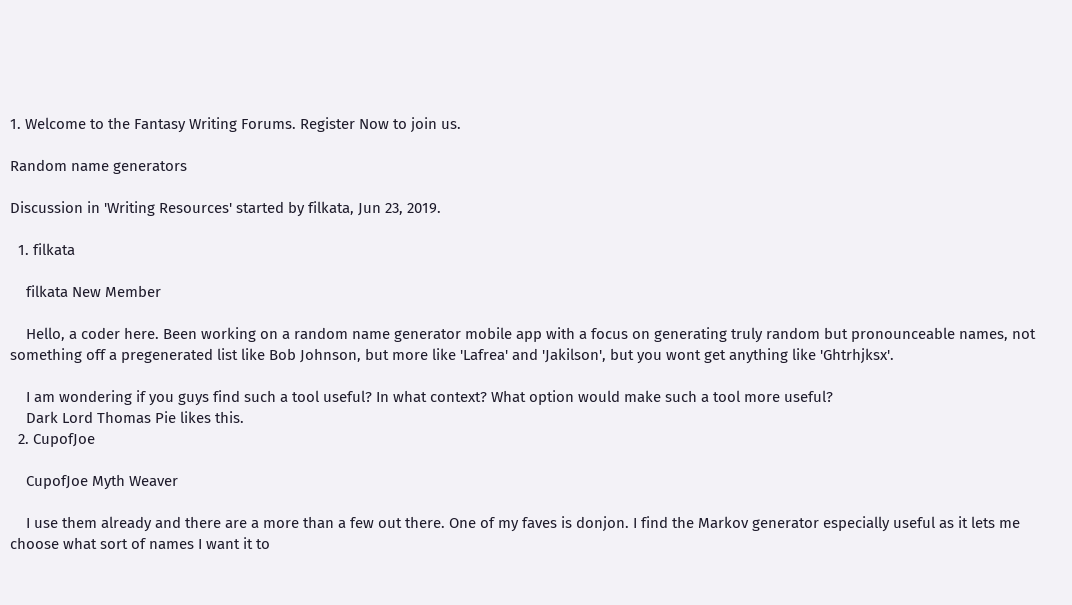1. Welcome to the Fantasy Writing Forums. Register Now to join us.

Random name generators

Discussion in 'Writing Resources' started by filkata, Jun 23, 2019.

  1. filkata

    filkata New Member

    Hello, a coder here. Been working on a random name generator mobile app with a focus on generating truly random but pronounceable names, not something off a pregenerated list like Bob Johnson, but more like 'Lafrea' and 'Jakilson', but you wont get anything like 'Ghtrhjksx'.

    I am wondering if you guys find such a tool useful? In what context? What option would make such a tool more useful?
    Dark Lord Thomas Pie likes this.
  2. CupofJoe

    CupofJoe Myth Weaver

    I use them already and there are a more than a few out there. One of my faves is donjon. I find the Markov generator especially useful as it lets me choose what sort of names I want it to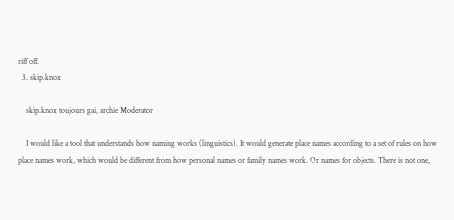riff off.
  3. skip.knox

    skip.knox toujours gai, archie Moderator

    I would like a tool that understands how naming works (linguistics). It would generate place names according to a set of rules on how place names work, which would be different from how personal names or family names work. Or names for objects. There is not one,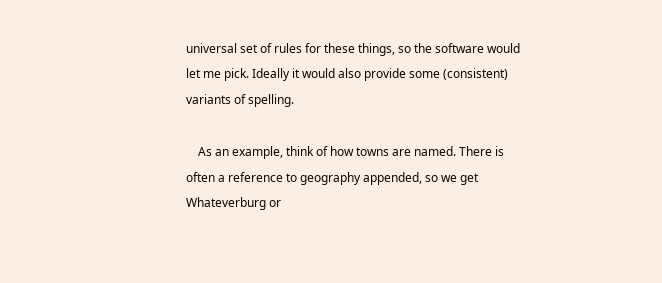universal set of rules for these things, so the software would let me pick. Ideally it would also provide some (consistent) variants of spelling.

    As an example, think of how towns are named. There is often a reference to geography appended, so we get Whateverburg or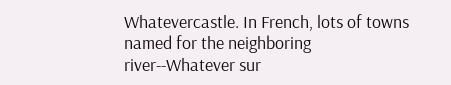Whatevercastle. In French, lots of towns named for the neighboring river--Whatever sur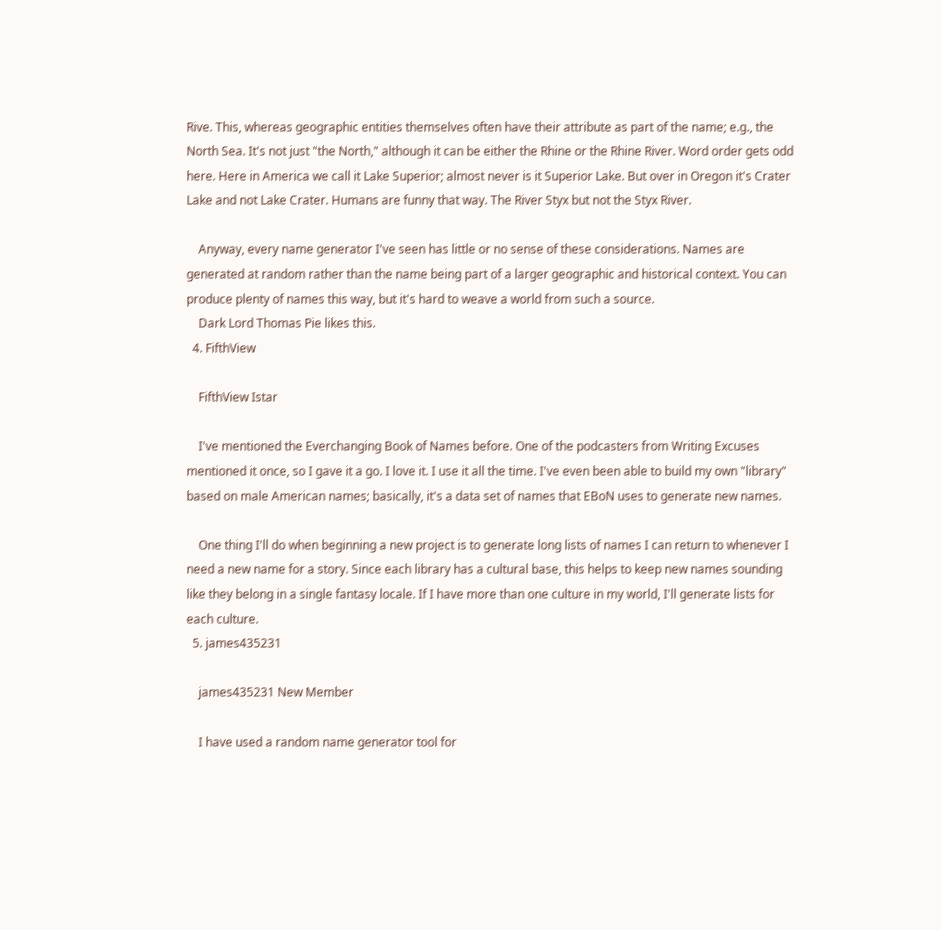Rive. This, whereas geographic entities themselves often have their attribute as part of the name; e.g., the North Sea. It's not just "the North," although it can be either the Rhine or the Rhine River. Word order gets odd here. Here in America we call it Lake Superior; almost never is it Superior Lake. But over in Oregon it's Crater Lake and not Lake Crater. Humans are funny that way. The River Styx but not the Styx River.

    Anyway, every name generator I've seen has little or no sense of these considerations. Names are generated at random rather than the name being part of a larger geographic and historical context. You can produce plenty of names this way, but it's hard to weave a world from such a source.
    Dark Lord Thomas Pie likes this.
  4. FifthView

    FifthView Istar

    I've mentioned the Everchanging Book of Names before. One of the podcasters from Writing Excuses mentioned it once, so I gave it a go. I love it. I use it all the time. I've even been able to build my own "library" based on male American names; basically, it's a data set of names that EBoN uses to generate new names.

    One thing I'll do when beginning a new project is to generate long lists of names I can return to whenever I need a new name for a story. Since each library has a cultural base, this helps to keep new names sounding like they belong in a single fantasy locale. If I have more than one culture in my world, I'll generate lists for each culture.
  5. james435231

    james435231 New Member

    I have used a random name generator tool for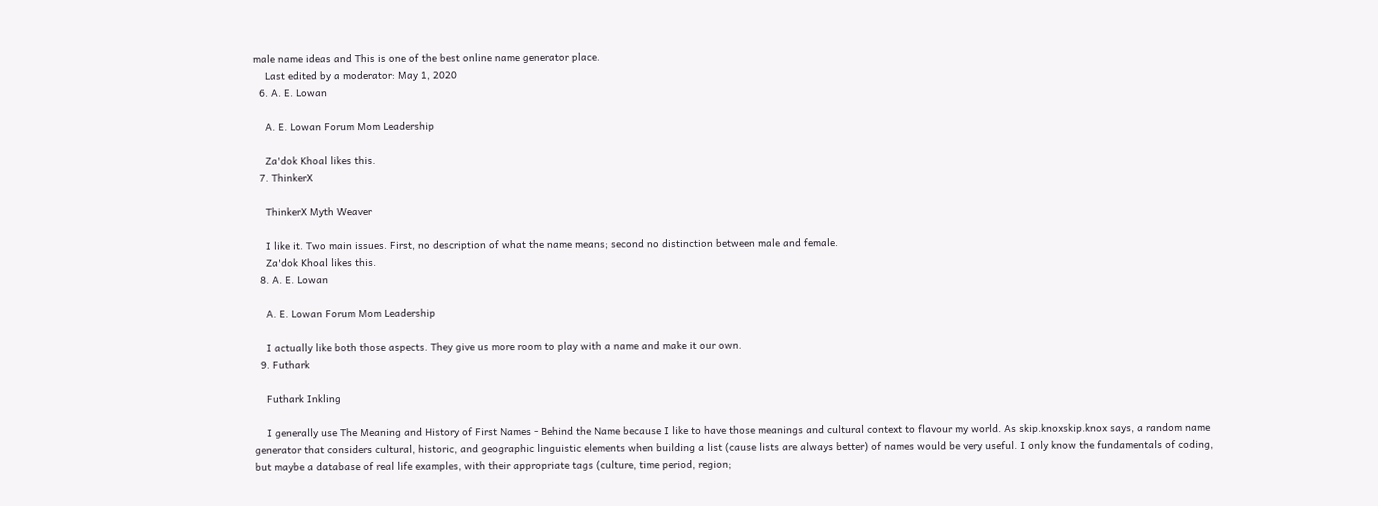male name ideas and This is one of the best online name generator place.
    Last edited by a moderator: May 1, 2020
  6. A. E. Lowan

    A. E. Lowan Forum Mom Leadership

    Za'dok Khoal likes this.
  7. ThinkerX

    ThinkerX Myth Weaver

    I like it. Two main issues. First, no description of what the name means; second no distinction between male and female.
    Za'dok Khoal likes this.
  8. A. E. Lowan

    A. E. Lowan Forum Mom Leadership

    I actually like both those aspects. They give us more room to play with a name and make it our own.
  9. Futhark

    Futhark Inkling

    I generally use The Meaning and History of First Names - Behind the Name because I like to have those meanings and cultural context to flavour my world. As skip.knoxskip.knox says, a random name generator that considers cultural, historic, and geographic linguistic elements when building a list (cause lists are always better) of names would be very useful. I only know the fundamentals of coding, but maybe a database of real life examples, with their appropriate tags (culture, time period, region;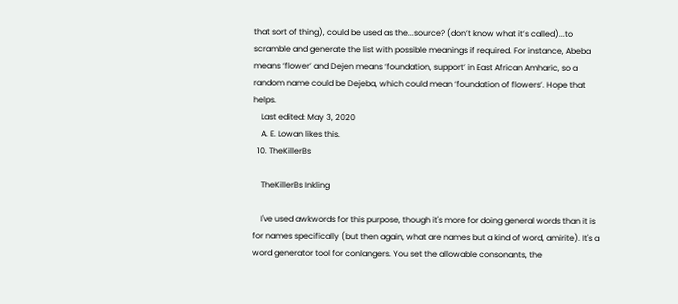that sort of thing), could be used as the...source? (don’t know what it’s called)...to scramble and generate the list with possible meanings if required. For instance, Abeba means ‘flower’ and Dejen means ‘foundation, support’ in East African Amharic, so a random name could be Dejeba, which could mean ‘foundation of flowers’. Hope that helps.
    Last edited: May 3, 2020
    A. E. Lowan likes this.
  10. TheKillerBs

    TheKillerBs Inkling

    I've used awkwords for this purpose, though it's more for doing general words than it is for names specifically (but then again, what are names but a kind of word, amirite). It's a word generator tool for conlangers. You set the allowable consonants, the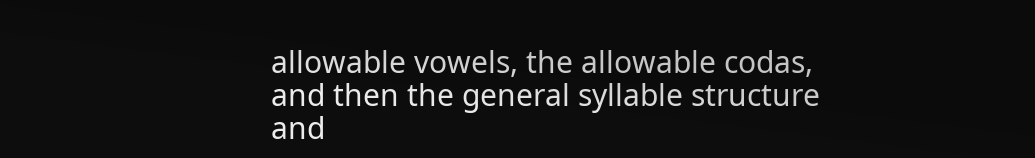allowable vowels, the allowable codas, and then the general syllable structure and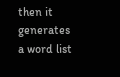then it generates a word list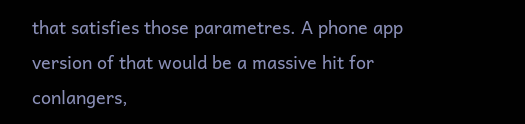that satisfies those parametres. A phone app version of that would be a massive hit for conlangers,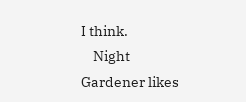I think.
    Night Gardener likes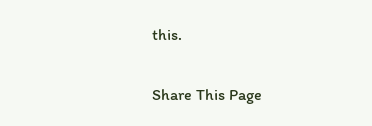this.

Share This Page